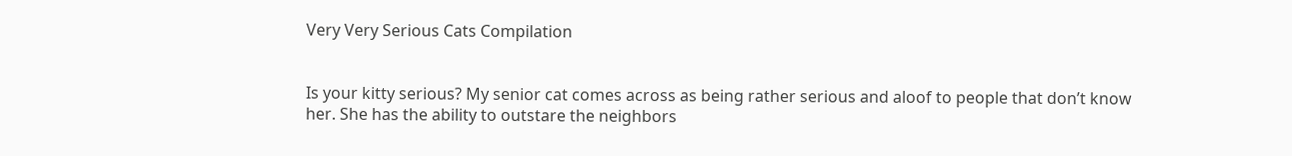Very Very Serious Cats Compilation


Is your kitty serious? My senior cat comes across as being rather serious and aloof to people that don’t know her. She has the ability to outstare the neighbors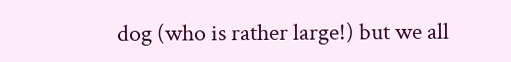dog (who is rather large!) but we all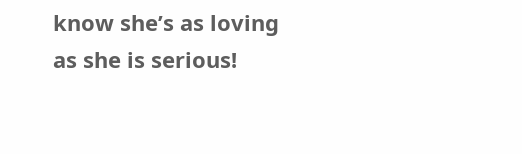know she’s as loving as she is serious!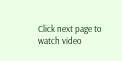Click next page to watch video